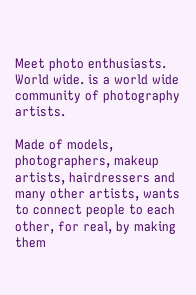Meet photo enthusiasts.
World wide. is a world wide community of photography artists.

Made of models, photographers, makeup artists, hairdressers and many other artists, wants to connect people to each other, for real, by making them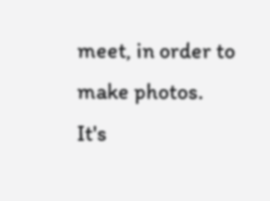meet, in order to make photos.
It's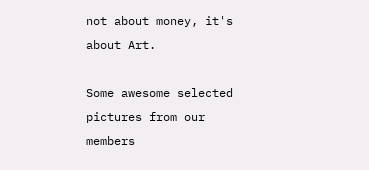not about money, it's about Art.

Some awesome selected pictures from our members